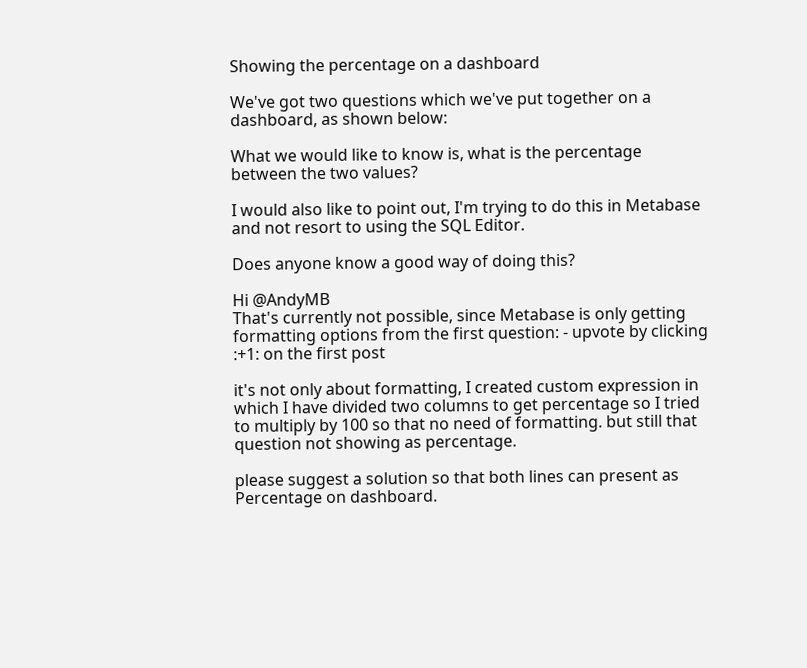Showing the percentage on a dashboard

We've got two questions which we've put together on a dashboard, as shown below:

What we would like to know is, what is the percentage between the two values?

I would also like to point out, I'm trying to do this in Metabase and not resort to using the SQL Editor.

Does anyone know a good way of doing this?

Hi @AndyMB
That's currently not possible, since Metabase is only getting formatting options from the first question: - upvote by clicking :+1: on the first post

it's not only about formatting, I created custom expression in which I have divided two columns to get percentage so I tried to multiply by 100 so that no need of formatting. but still that question not showing as percentage.

please suggest a solution so that both lines can present as Percentage on dashboard.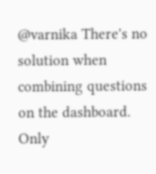@varnika There's no solution when combining questions on the dashboard. Only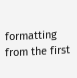formatting from the first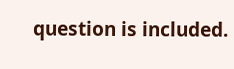question is included.